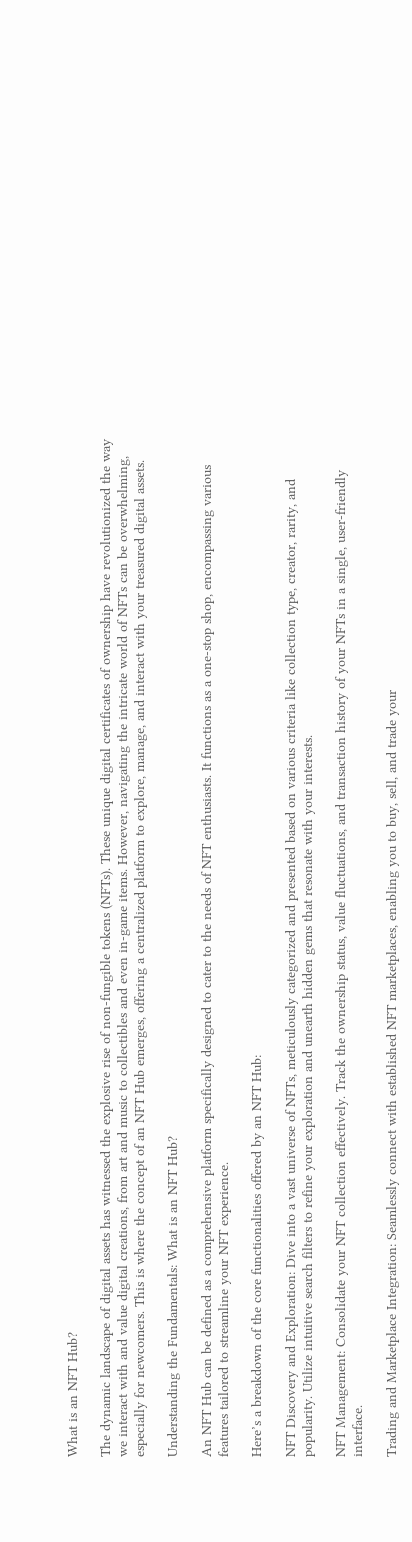What is an NFT Hub?

The dynamic landscape of digital assets has witnessed the explosive rise of non-fungible tokens (NFTs). These unique digital certificates of ownership have revolutionized the way we interact with and value digital creations, from art and music to collectibles and even in-game items. However, navigating the intricate world of NFTs can be overwhelming, especially for newcomers. This is where the concept of an NFT Hub emerges, offering a centralized platform to explore, manage, and interact with your treasured digital assets.

Understanding the Fundamentals: What is an NFT Hub?

An NFT Hub can be defined as a comprehensive platform specifically designed to cater to the needs of NFT enthusiasts. It functions as a one-stop shop, encompassing various features tailored to streamline your NFT experience.

Here’s a breakdown of the core functionalities offered by an NFT Hub:

NFT Discovery and Exploration: Dive into a vast universe of NFTs, meticulously categorized and presented based on various criteria like collection type, creator, rarity, and popularity. Utilize intuitive search filters to refine your exploration and unearth hidden gems that resonate with your interests.

NFT Management: Consolidate your NFT collection effectively. Track the ownership status, value fluctuations, and transaction history of your NFTs in a single, user-friendly interface.

Trading and Marketplace Integration: Seamlessly connect with established NFT marketplaces, enabling you to buy, sell, and trade your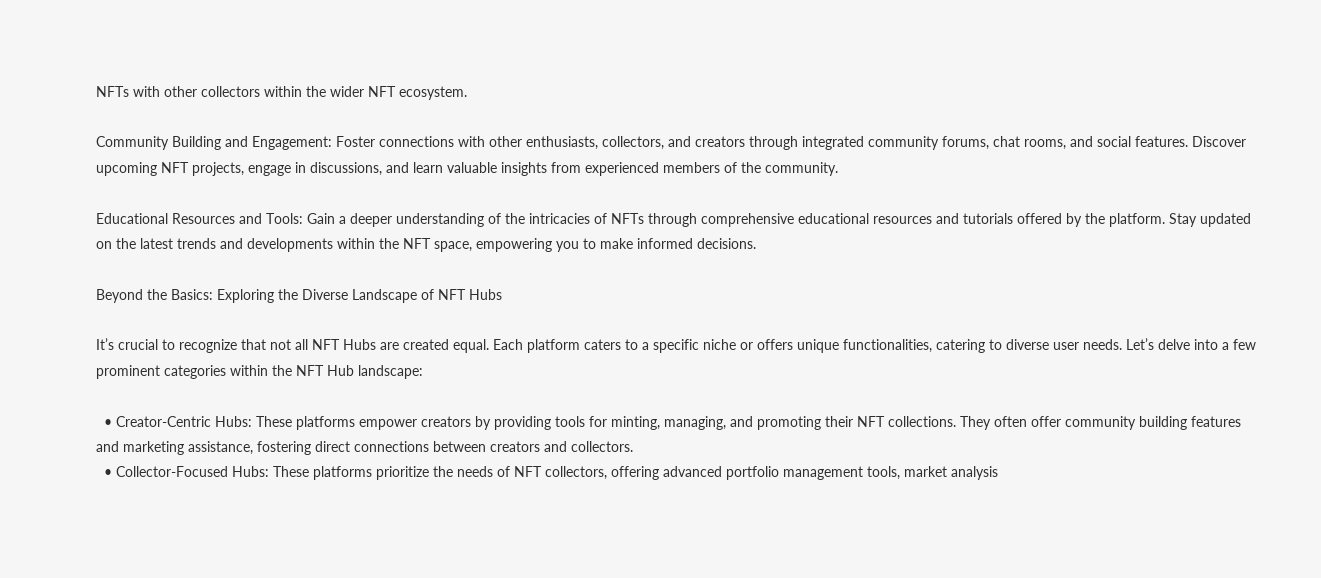NFTs with other collectors within the wider NFT ecosystem.

Community Building and Engagement: Foster connections with other enthusiasts, collectors, and creators through integrated community forums, chat rooms, and social features. Discover upcoming NFT projects, engage in discussions, and learn valuable insights from experienced members of the community.

Educational Resources and Tools: Gain a deeper understanding of the intricacies of NFTs through comprehensive educational resources and tutorials offered by the platform. Stay updated on the latest trends and developments within the NFT space, empowering you to make informed decisions.

Beyond the Basics: Exploring the Diverse Landscape of NFT Hubs

It’s crucial to recognize that not all NFT Hubs are created equal. Each platform caters to a specific niche or offers unique functionalities, catering to diverse user needs. Let’s delve into a few prominent categories within the NFT Hub landscape:

  • Creator-Centric Hubs: These platforms empower creators by providing tools for minting, managing, and promoting their NFT collections. They often offer community building features and marketing assistance, fostering direct connections between creators and collectors.
  • Collector-Focused Hubs: These platforms prioritize the needs of NFT collectors, offering advanced portfolio management tools, market analysis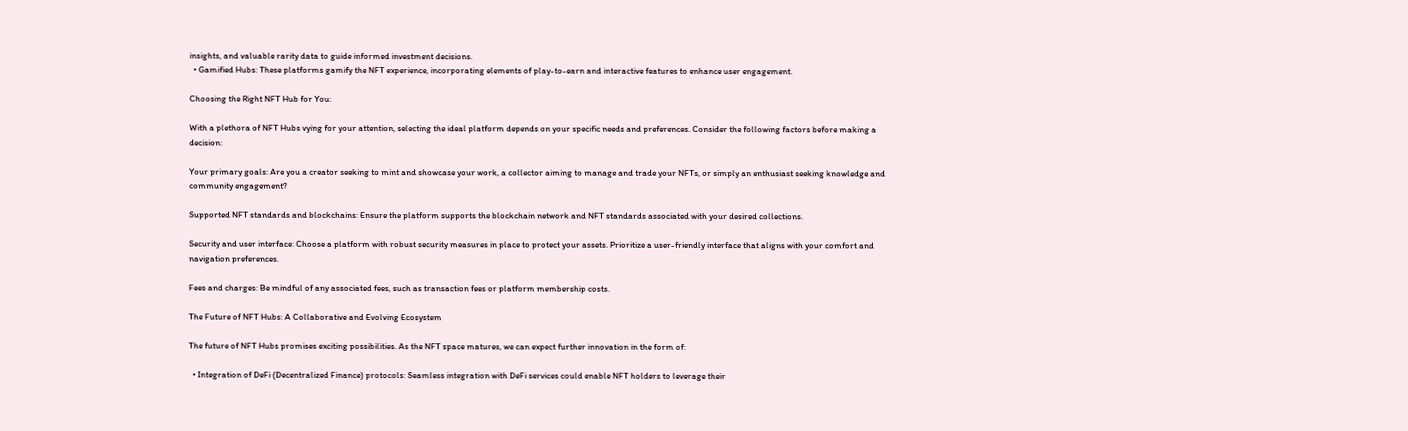insights, and valuable rarity data to guide informed investment decisions.
  • Gamified Hubs: These platforms gamify the NFT experience, incorporating elements of play-to-earn and interactive features to enhance user engagement.

Choosing the Right NFT Hub for You:

With a plethora of NFT Hubs vying for your attention, selecting the ideal platform depends on your specific needs and preferences. Consider the following factors before making a decision:

Your primary goals: Are you a creator seeking to mint and showcase your work, a collector aiming to manage and trade your NFTs, or simply an enthusiast seeking knowledge and community engagement?

Supported NFT standards and blockchains: Ensure the platform supports the blockchain network and NFT standards associated with your desired collections.

Security and user interface: Choose a platform with robust security measures in place to protect your assets. Prioritize a user-friendly interface that aligns with your comfort and navigation preferences.

Fees and charges: Be mindful of any associated fees, such as transaction fees or platform membership costs.

The Future of NFT Hubs: A Collaborative and Evolving Ecosystem

The future of NFT Hubs promises exciting possibilities. As the NFT space matures, we can expect further innovation in the form of:

  • Integration of DeFi (Decentralized Finance) protocols: Seamless integration with DeFi services could enable NFT holders to leverage their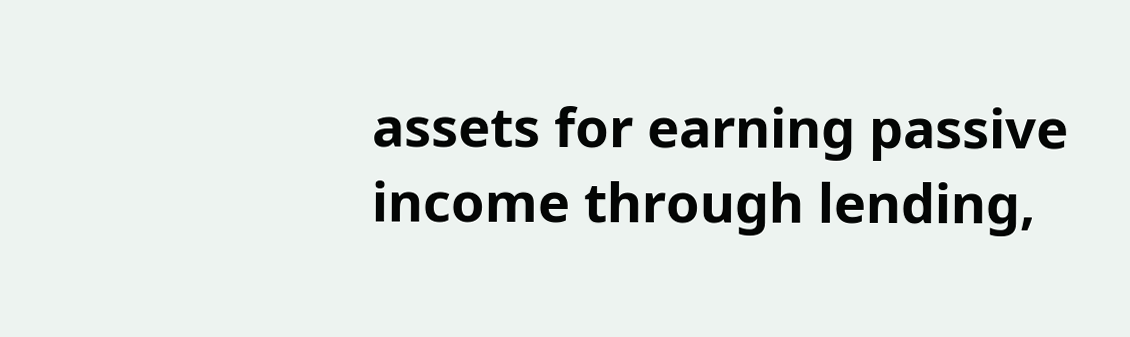assets for earning passive income through lending,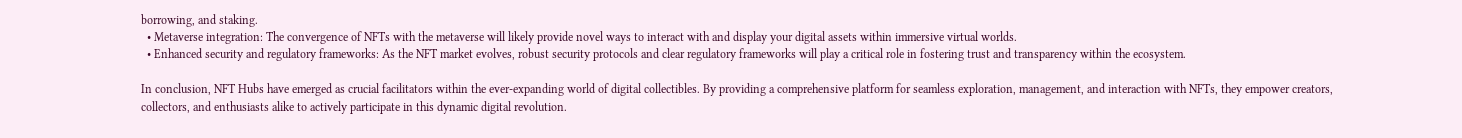borrowing, and staking.
  • Metaverse integration: The convergence of NFTs with the metaverse will likely provide novel ways to interact with and display your digital assets within immersive virtual worlds.
  • Enhanced security and regulatory frameworks: As the NFT market evolves, robust security protocols and clear regulatory frameworks will play a critical role in fostering trust and transparency within the ecosystem.

In conclusion, NFT Hubs have emerged as crucial facilitators within the ever-expanding world of digital collectibles. By providing a comprehensive platform for seamless exploration, management, and interaction with NFTs, they empower creators, collectors, and enthusiasts alike to actively participate in this dynamic digital revolution.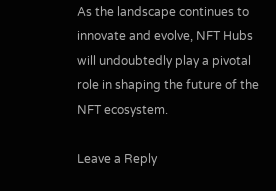As the landscape continues to innovate and evolve, NFT Hubs will undoubtedly play a pivotal role in shaping the future of the NFT ecosystem.

Leave a Reply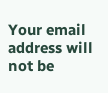Your email address will not be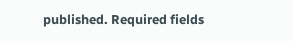published. Required fields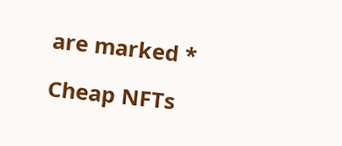are marked *

Cheap NFTs